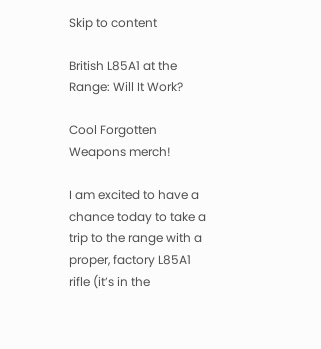Skip to content

British L85A1 at the Range: Will It Work?

Cool Forgotten Weapons merch!

I am excited to have a chance today to take a trip to the range with a proper, factory L85A1 rifle (it’s in the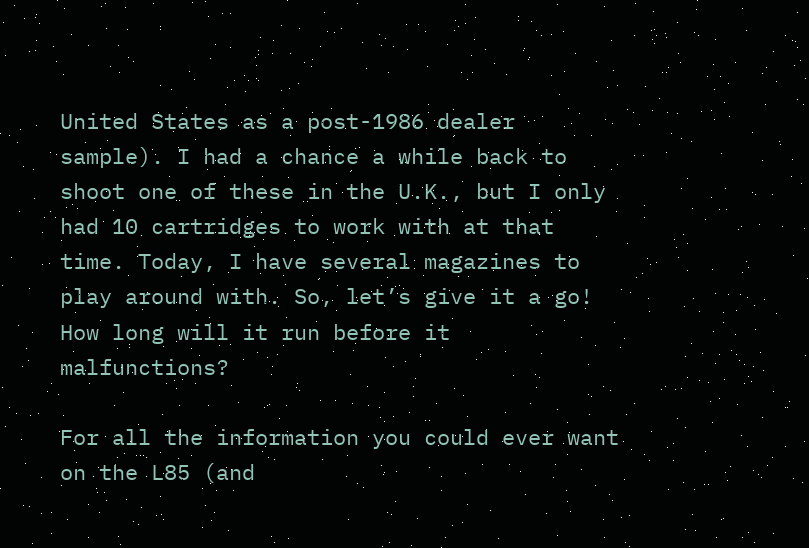United States as a post-1986 dealer sample). I had a chance a while back to shoot one of these in the U.K., but I only had 10 cartridges to work with at that time. Today, I have several magazines to play around with. So, let’s give it a go! How long will it run before it malfunctions?

For all the information you could ever want on the L85 (and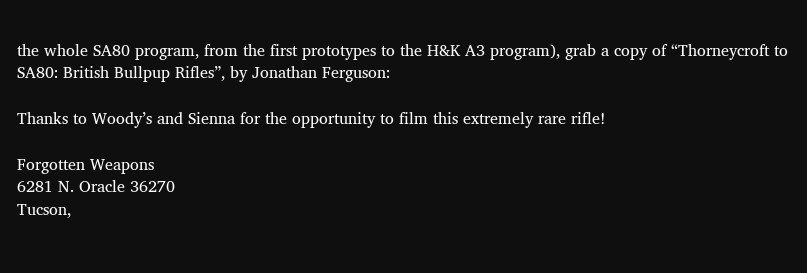the whole SA80 program, from the first prototypes to the H&K A3 program), grab a copy of “Thorneycroft to SA80: British Bullpup Rifles”, by Jonathan Ferguson:

Thanks to Woody’s and Sienna for the opportunity to film this extremely rare rifle!

Forgotten Weapons
6281 N. Oracle 36270
Tucson,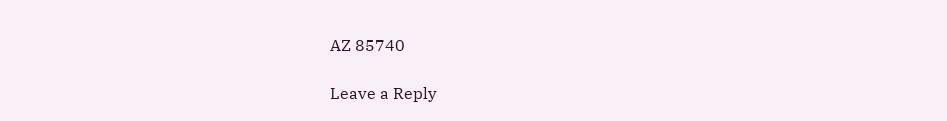AZ 85740

Leave a Reply